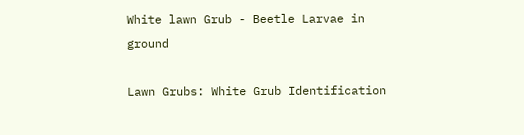White lawn Grub - Beetle Larvae in ground

Lawn Grubs: White Grub Identification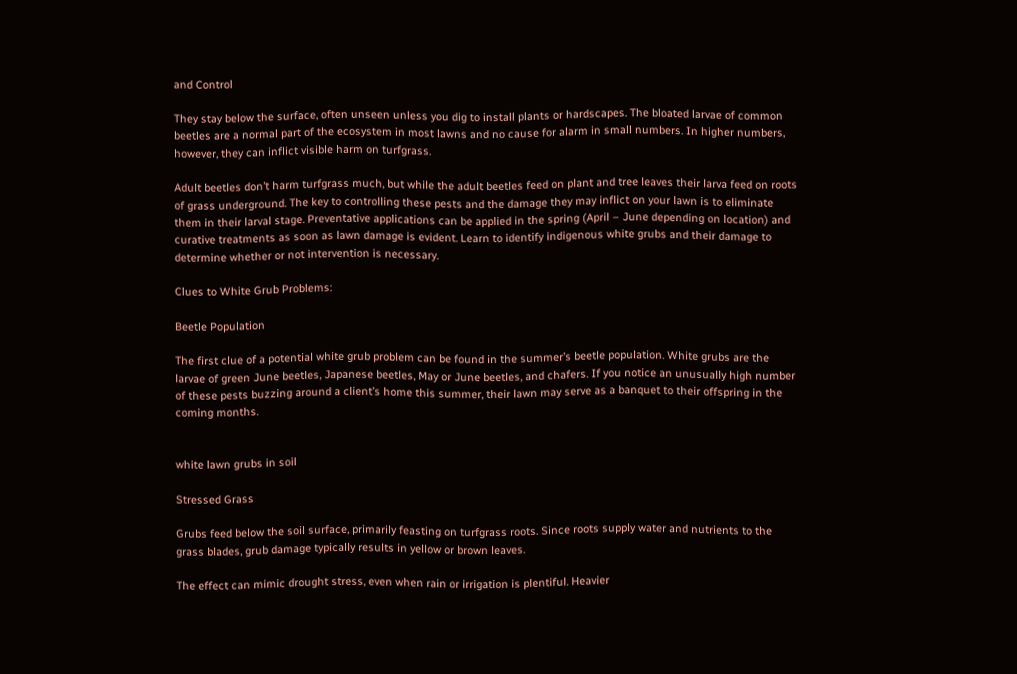and Control

They stay below the surface, often unseen unless you dig to install plants or hardscapes. The bloated larvae of common beetles are a normal part of the ecosystem in most lawns and no cause for alarm in small numbers. In higher numbers, however, they can inflict visible harm on turfgrass.

Adult beetles don’t harm turfgrass much, but while the adult beetles feed on plant and tree leaves their larva feed on roots of grass underground. The key to controlling these pests and the damage they may inflict on your lawn is to eliminate them in their larval stage. Preventative applications can be applied in the spring (April – June depending on location) and curative treatments as soon as lawn damage is evident. Learn to identify indigenous white grubs and their damage to determine whether or not intervention is necessary.

Clues to White Grub Problems:

Beetle Population

The first clue of a potential white grub problem can be found in the summer’s beetle population. White grubs are the larvae of green June beetles, Japanese beetles, May or June beetles, and chafers. If you notice an unusually high number of these pests buzzing around a client’s home this summer, their lawn may serve as a banquet to their offspring in the coming months.


white lawn grubs in soil

Stressed Grass

Grubs feed below the soil surface, primarily feasting on turfgrass roots. Since roots supply water and nutrients to the grass blades, grub damage typically results in yellow or brown leaves.

The effect can mimic drought stress, even when rain or irrigation is plentiful. Heavier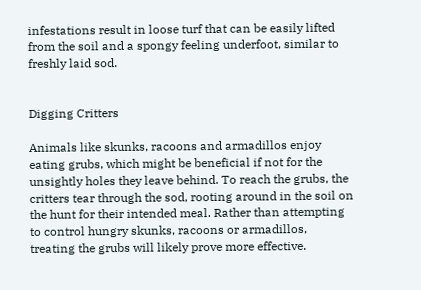infestations result in loose turf that can be easily lifted from the soil and a spongy feeling underfoot, similar to freshly laid sod.


Digging Critters

Animals like skunks, racoons and armadillos enjoy eating grubs, which might be beneficial if not for the unsightly holes they leave behind. To reach the grubs, the critters tear through the sod, rooting around in the soil on the hunt for their intended meal. Rather than attempting to control hungry skunks, racoons or armadillos, treating the grubs will likely prove more effective.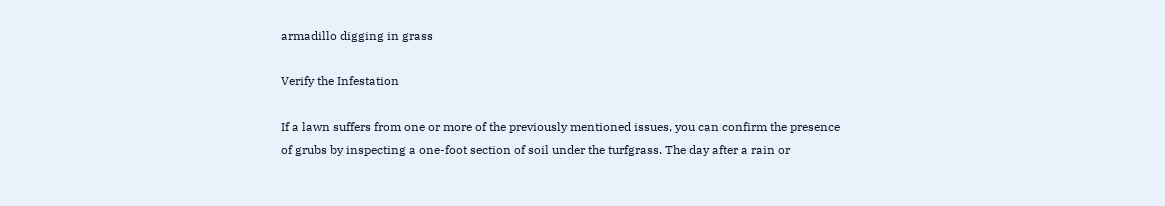armadillo digging in grass

Verify the Infestation

If a lawn suffers from one or more of the previously mentioned issues, you can confirm the presence of grubs by inspecting a one-foot section of soil under the turfgrass. The day after a rain or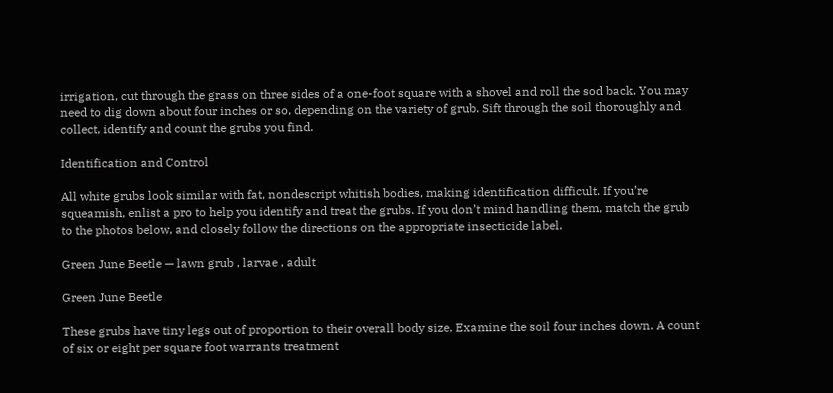irrigation, cut through the grass on three sides of a one-foot square with a shovel and roll the sod back. You may need to dig down about four inches or so, depending on the variety of grub. Sift through the soil thoroughly and collect, identify and count the grubs you find.

Identification and Control

All white grubs look similar with fat, nondescript whitish bodies, making identification difficult. If you’re squeamish, enlist a pro to help you identify and treat the grubs. If you don’t mind handling them, match the grub to the photos below, and closely follow the directions on the appropriate insecticide label.

Green June Beetle — lawn grub , larvae , adult

Green June Beetle

These grubs have tiny legs out of proportion to their overall body size. Examine the soil four inches down. A count of six or eight per square foot warrants treatment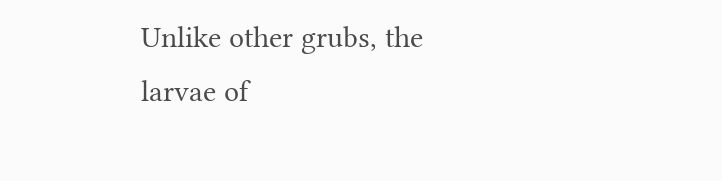Unlike other grubs, the larvae of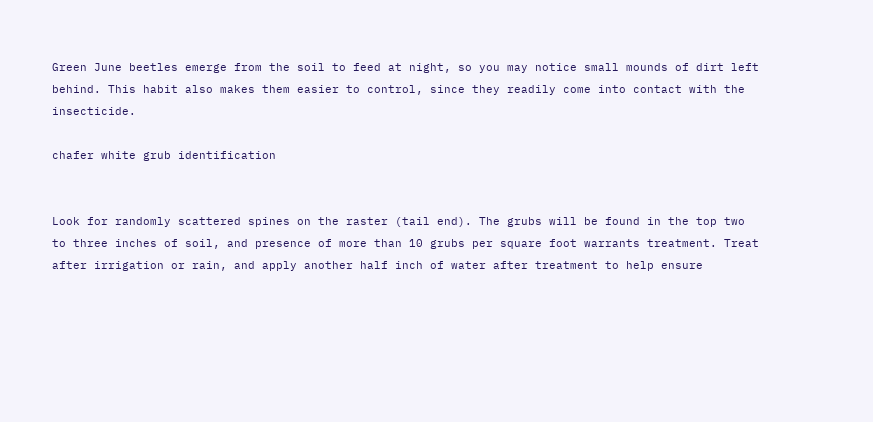Green June beetles emerge from the soil to feed at night, so you may notice small mounds of dirt left behind. This habit also makes them easier to control, since they readily come into contact with the insecticide.

chafer white grub identification


Look for randomly scattered spines on the raster (tail end). The grubs will be found in the top two to three inches of soil, and presence of more than 10 grubs per square foot warrants treatment. Treat after irrigation or rain, and apply another half inch of water after treatment to help ensure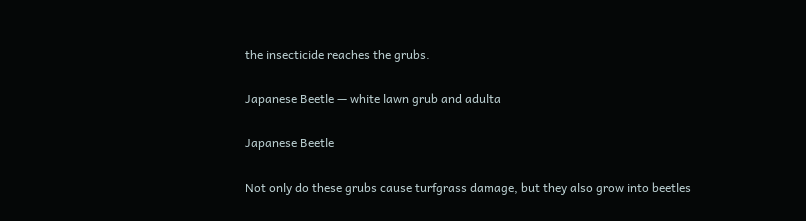the insecticide reaches the grubs.

Japanese Beetle — white lawn grub and adulta

Japanese Beetle

Not only do these grubs cause turfgrass damage, but they also grow into beetles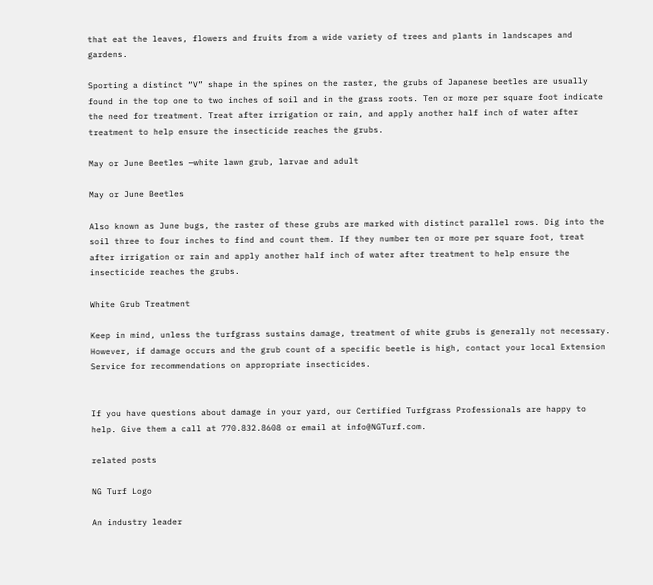that eat the leaves, flowers and fruits from a wide variety of trees and plants in landscapes and gardens.

Sporting a distinct “V” shape in the spines on the raster, the grubs of Japanese beetles are usually found in the top one to two inches of soil and in the grass roots. Ten or more per square foot indicate the need for treatment. Treat after irrigation or rain, and apply another half inch of water after treatment to help ensure the insecticide reaches the grubs.

May or June Beetles —white lawn grub, larvae and adult

May or June Beetles

Also known as June bugs, the raster of these grubs are marked with distinct parallel rows. Dig into the soil three to four inches to find and count them. If they number ten or more per square foot, treat after irrigation or rain and apply another half inch of water after treatment to help ensure the insecticide reaches the grubs.

White Grub Treatment

Keep in mind, unless the turfgrass sustains damage, treatment of white grubs is generally not necessary. However, if damage occurs and the grub count of a specific beetle is high, contact your local Extension Service for recommendations on appropriate insecticides.


If you have questions about damage in your yard, our Certified Turfgrass Professionals are happy to help. Give them a call at 770.832.8608 or email at info@NGTurf.com.

related posts

NG Turf Logo

An industry leader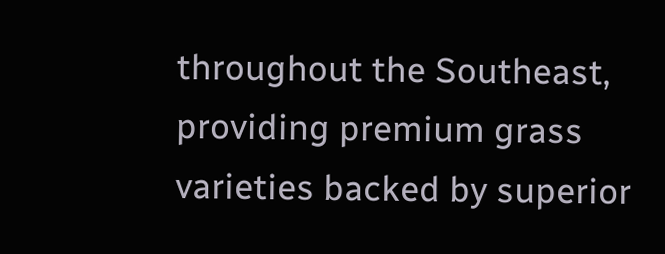throughout the Southeast, providing premium grass varieties backed by superior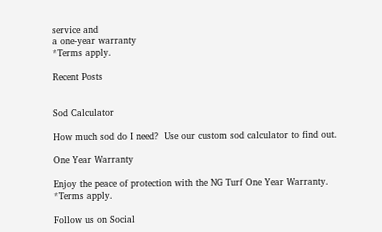service and
a one-year warranty
*Terms apply.

Recent Posts


Sod Calculator

How much sod do I need?  Use our custom sod calculator to find out.

One Year Warranty

Enjoy the peace of protection with the NG Turf One Year Warranty.
*Terms apply.

Follow us on Social